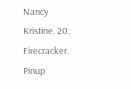Nancy Kristine. 20. Firecracker. Pinup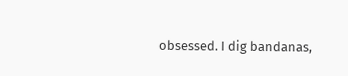obsessed. I dig bandanas,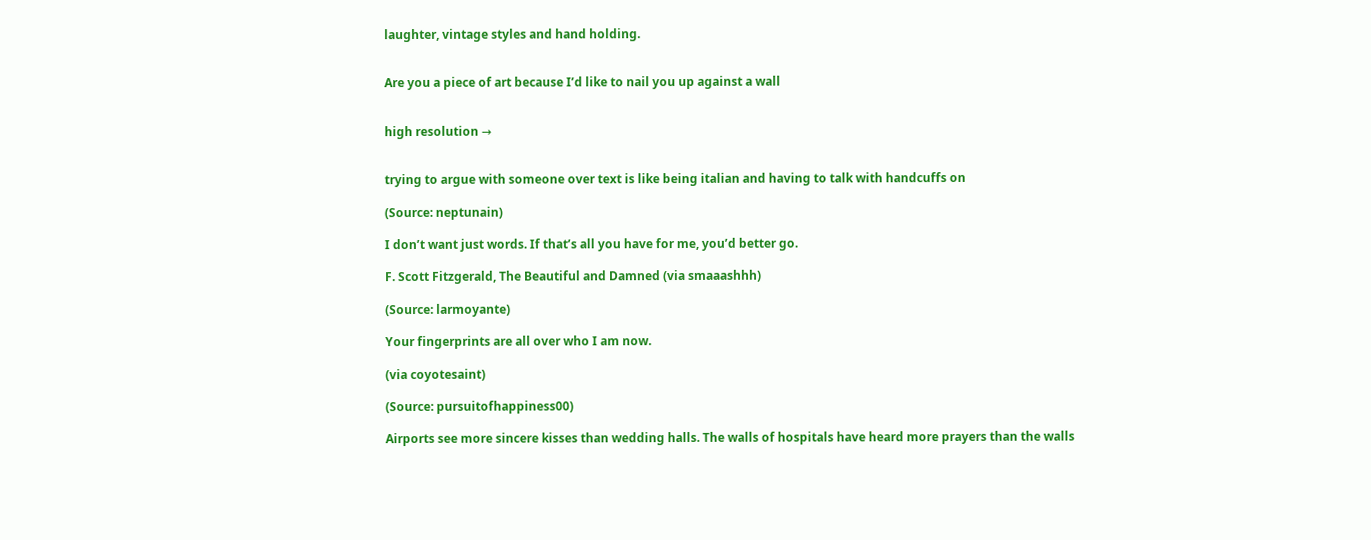laughter, vintage styles and hand holding.


Are you a piece of art because I’d like to nail you up against a wall


high resolution →


trying to argue with someone over text is like being italian and having to talk with handcuffs on

(Source: neptunain)

I don’t want just words. If that’s all you have for me, you’d better go.

F. Scott Fitzgerald, The Beautiful and Damned (via smaaashhh)

(Source: larmoyante)

Your fingerprints are all over who I am now.

(via coyotesaint)

(Source: pursuitofhappiness00)

Airports see more sincere kisses than wedding halls. The walls of hospitals have heard more prayers than the walls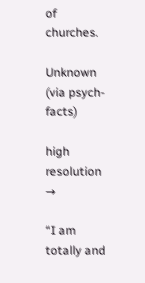of churches.

Unknown (via psych-facts)

high resolution →

“I am totally and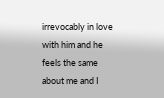irrevocably in love with him and he feels the same about me and I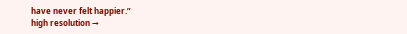have never felt happier.”
high resolution →